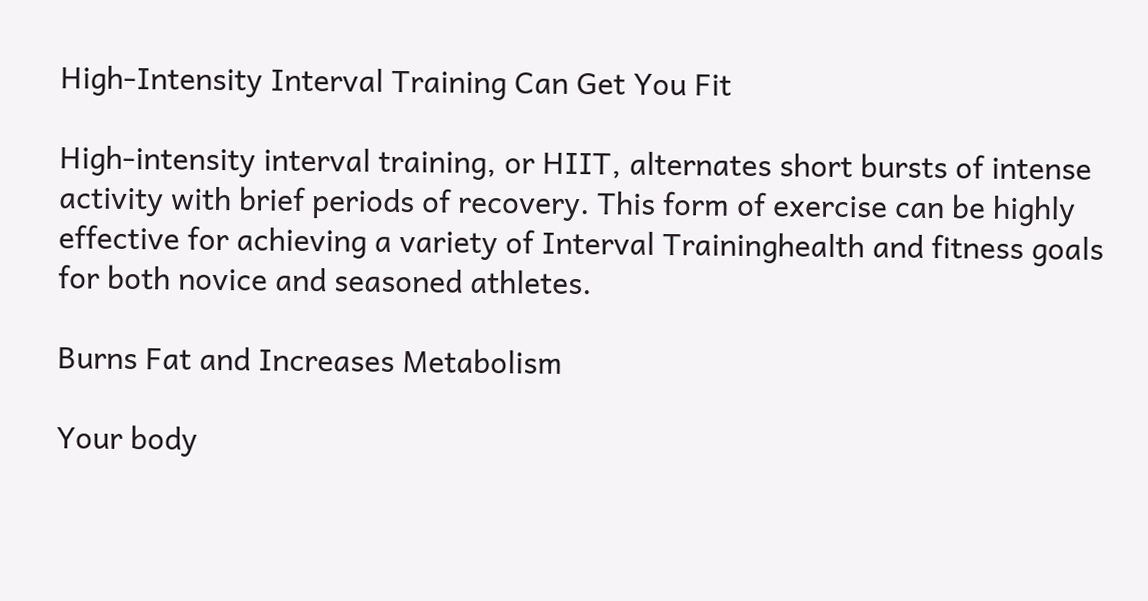High-Intensity Interval Training Can Get You Fit

High-intensity interval training, or HIIT, alternates short bursts of intense activity with brief periods of recovery. This form of exercise can be highly effective for achieving a variety of Interval Traininghealth and fitness goals for both novice and seasoned athletes.

Burns Fat and Increases Metabolism

Your body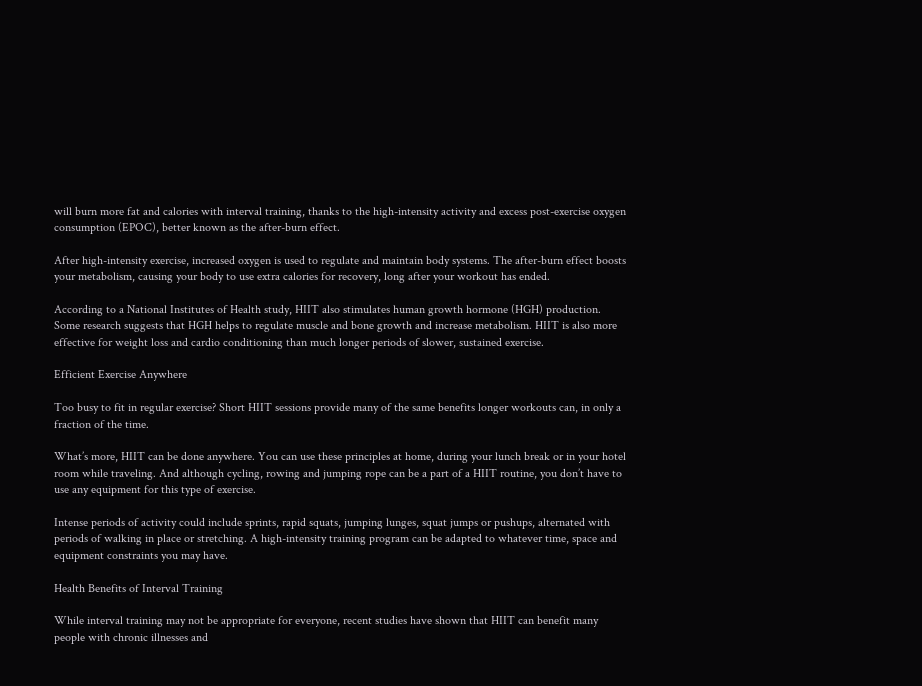will burn more fat and calories with interval training, thanks to the high-intensity activity and excess post-exercise oxygen consumption (EPOC), better known as the after-burn effect.

After high-intensity exercise, increased oxygen is used to regulate and maintain body systems. The after-burn effect boosts your metabolism, causing your body to use extra calories for recovery, long after your workout has ended.

According to a National Institutes of Health study, HIIT also stimulates human growth hormone (HGH) production. Some research suggests that HGH helps to regulate muscle and bone growth and increase metabolism. HIIT is also more effective for weight loss and cardio conditioning than much longer periods of slower, sustained exercise.

Efficient Exercise Anywhere

Too busy to fit in regular exercise? Short HIIT sessions provide many of the same benefits longer workouts can, in only a fraction of the time.

What’s more, HIIT can be done anywhere. You can use these principles at home, during your lunch break or in your hotel room while traveling. And although cycling, rowing and jumping rope can be a part of a HIIT routine, you don’t have to use any equipment for this type of exercise.

Intense periods of activity could include sprints, rapid squats, jumping lunges, squat jumps or pushups, alternated with periods of walking in place or stretching. A high-intensity training program can be adapted to whatever time, space and equipment constraints you may have.

Health Benefits of Interval Training

While interval training may not be appropriate for everyone, recent studies have shown that HIIT can benefit many people with chronic illnesses and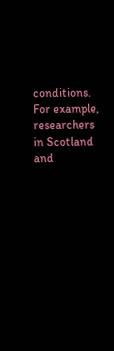conditions. For example, researchers in Scotland and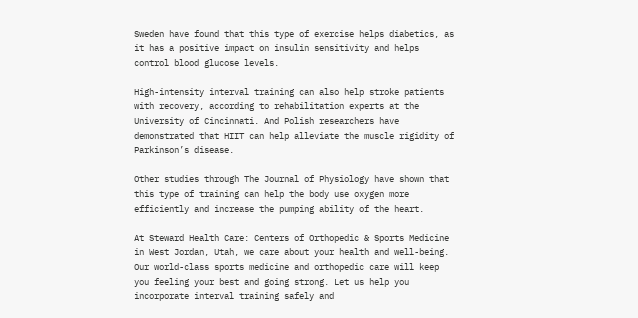Sweden have found that this type of exercise helps diabetics, as it has a positive impact on insulin sensitivity and helps control blood glucose levels.

High-intensity interval training can also help stroke patients with recovery, according to rehabilitation experts at the University of Cincinnati. And Polish researchers have demonstrated that HIIT can help alleviate the muscle rigidity of Parkinson’s disease.

Other studies through The Journal of Physiology have shown that this type of training can help the body use oxygen more efficiently and increase the pumping ability of the heart.

At Steward Health Care: Centers of Orthopedic & Sports Medicine in West Jordan, Utah, we care about your health and well-being. Our world-class sports medicine and orthopedic care will keep you feeling your best and going strong. Let us help you incorporate interval training safely and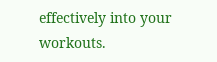effectively into your workouts.